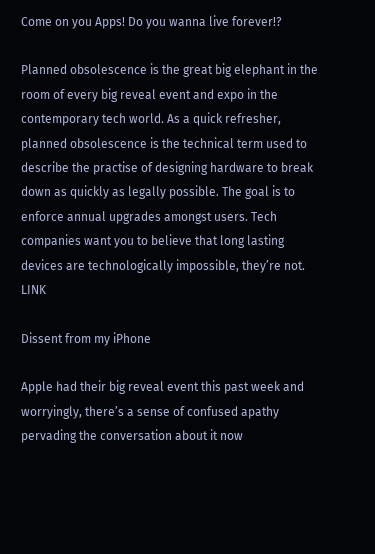Come on you Apps! Do you wanna live forever!?

Planned obsolescence is the great big elephant in the room of every big reveal event and expo in the contemporary tech world. As a quick refresher, planned obsolescence is the technical term used to describe the practise of designing hardware to break down as quickly as legally possible. The goal is to enforce annual upgrades amongst users. Tech companies want you to believe that long lasting devices are technologically impossible, they’re not. LINK

Dissent from my iPhone

Apple had their big reveal event this past week and worryingly, there’s a sense of confused apathy pervading the conversation about it now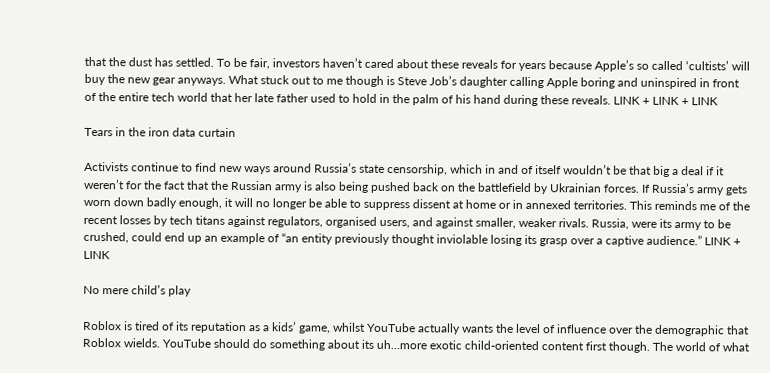that the dust has settled. To be fair, investors haven’t cared about these reveals for years because Apple’s so called ‘cultists’ will buy the new gear anyways. What stuck out to me though is Steve Job’s daughter calling Apple boring and uninspired in front of the entire tech world that her late father used to hold in the palm of his hand during these reveals. LINK + LINK + LINK

Tears in the iron data curtain

Activists continue to find new ways around Russia’s state censorship, which in and of itself wouldn’t be that big a deal if it weren’t for the fact that the Russian army is also being pushed back on the battlefield by Ukrainian forces. If Russia’s army gets worn down badly enough, it will no longer be able to suppress dissent at home or in annexed territories. This reminds me of the recent losses by tech titans against regulators, organised users, and against smaller, weaker rivals. Russia, were its army to be crushed, could end up an example of “an entity previously thought inviolable losing its grasp over a captive audience.” LINK + LINK

No mere child’s play

Roblox is tired of its reputation as a kids’ game, whilst YouTube actually wants the level of influence over the demographic that Roblox wields. YouTube should do something about its uh…more exotic child-oriented content first though. The world of what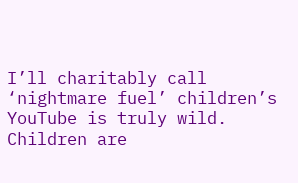I’ll charitably call ‘nightmare fuel’ children’s YouTube is truly wild. Children are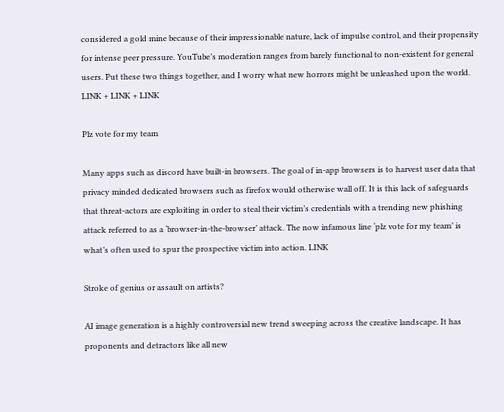considered a gold mine because of their impressionable nature, lack of impulse control, and their propensity for intense peer pressure. YouTube’s moderation ranges from barely functional to non-existent for general users. Put these two things together, and I worry what new horrors might be unleashed upon the world. LINK + LINK + LINK

Plz vote for my team

Many apps such as discord have built-in browsers. The goal of in-app browsers is to harvest user data that privacy minded dedicated browsers such as firefox would otherwise wall off. It is this lack of safeguards that threat-actors are exploiting in order to steal their victim’s credentials with a trending new phishing attack referred to as a ‘browser-in-the-browser’ attack. The now infamous line ‘plz vote for my team’ is what’s often used to spur the prospective victim into action. LINK

Stroke of genius or assault on artists?

AI image generation is a highly controversial new trend sweeping across the creative landscape. It has proponents and detractors like all new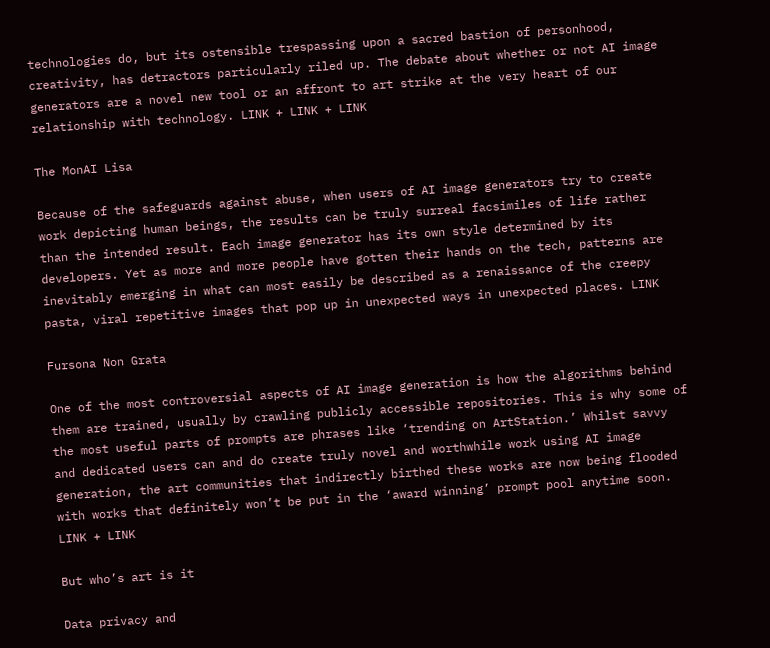technologies do, but its ostensible trespassing upon a sacred bastion of personhood, creativity, has detractors particularly riled up. The debate about whether or not AI image generators are a novel new tool or an affront to art strike at the very heart of our relationship with technology. LINK + LINK + LINK

The MonAI Lisa

Because of the safeguards against abuse, when users of AI image generators try to create work depicting human beings, the results can be truly surreal facsimiles of life rather than the intended result. Each image generator has its own style determined by its developers. Yet as more and more people have gotten their hands on the tech, patterns are inevitably emerging in what can most easily be described as a renaissance of the creepy pasta, viral repetitive images that pop up in unexpected ways in unexpected places. LINK

Fursona Non Grata

One of the most controversial aspects of AI image generation is how the algorithms behind them are trained, usually by crawling publicly accessible repositories. This is why some of the most useful parts of prompts are phrases like ‘trending on ArtStation.’ Whilst savvy and dedicated users can and do create truly novel and worthwhile work using AI image generation, the art communities that indirectly birthed these works are now being flooded with works that definitely won’t be put in the ‘award winning’ prompt pool anytime soon. LINK + LINK

But who’s art is it

Data privacy and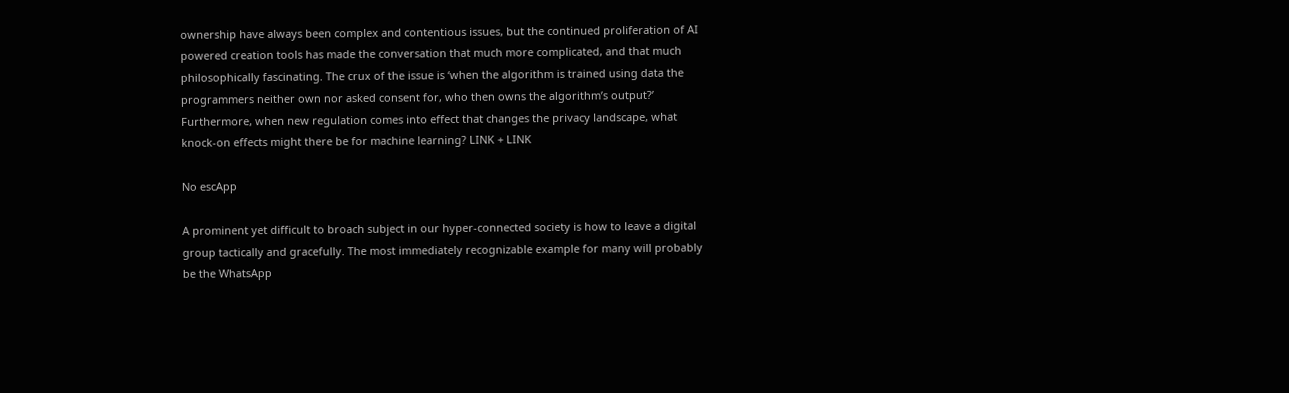ownership have always been complex and contentious issues, but the continued proliferation of AI powered creation tools has made the conversation that much more complicated, and that much philosophically fascinating. The crux of the issue is ‘when the algorithm is trained using data the programmers neither own nor asked consent for, who then owns the algorithm’s output?’ Furthermore, when new regulation comes into effect that changes the privacy landscape, what knock-on effects might there be for machine learning? LINK + LINK

No escApp

A prominent yet difficult to broach subject in our hyper-connected society is how to leave a digital group tactically and gracefully. The most immediately recognizable example for many will probably be the WhatsApp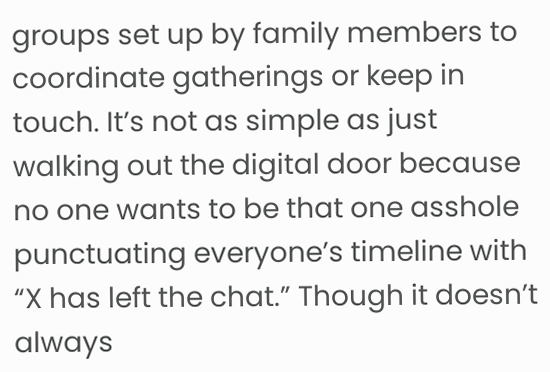groups set up by family members to coordinate gatherings or keep in touch. It’s not as simple as just walking out the digital door because no one wants to be that one asshole punctuating everyone’s timeline with “X has left the chat.” Though it doesn’t always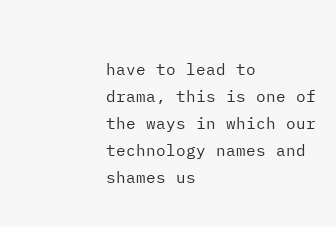have to lead to drama, this is one of the ways in which our technology names and shames us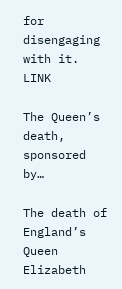for disengaging with it. LINK

The Queen’s death, sponsored by…

The death of England’s Queen Elizabeth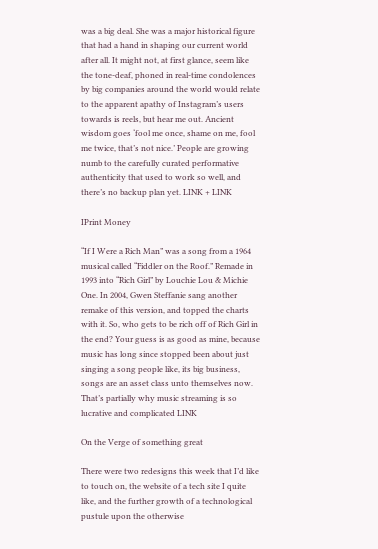was a big deal. She was a major historical figure that had a hand in shaping our current world after all. It might not, at first glance, seem like the tone-deaf, phoned in real-time condolences by big companies around the world would relate to the apparent apathy of Instagram’s users towards is reels, but hear me out. Ancient wisdom goes ‘fool me once, shame on me, fool me twice, that’s not nice.’ People are growing numb to the carefully curated performative authenticity that used to work so well, and there’s no backup plan yet. LINK + LINK

IPrint Money

“If I Were a Rich Man” was a song from a 1964 musical called “Fiddler on the Roof.” Remade in 1993 into “Rich Girl” by Louchie Lou & Michie One. In 2004, Gwen Steffanie sang another remake of this version, and topped the charts with it. So, who gets to be rich off of Rich Girl in the end? Your guess is as good as mine, because music has long since stopped been about just singing a song people like, its big business, songs are an asset class unto themselves now. That’s partially why music streaming is so lucrative and complicated LINK

On the Verge of something great

There were two redesigns this week that I’d like to touch on, the website of a tech site I quite like, and the further growth of a technological pustule upon the otherwise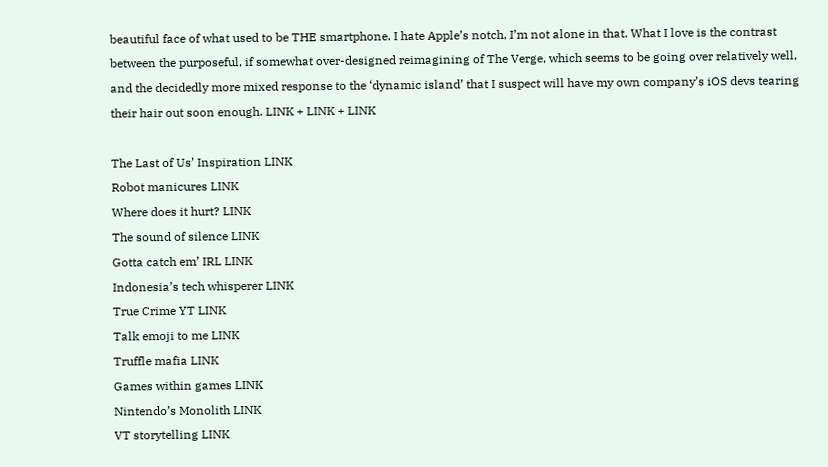beautiful face of what used to be THE smartphone. I hate Apple’s notch, I’m not alone in that. What I love is the contrast between the purposeful, if somewhat over-designed reimagining of The Verge, which seems to be going over relatively well, and the decidedly more mixed response to the ‘dynamic island’ that I suspect will have my own company’s iOS devs tearing their hair out soon enough. LINK + LINK + LINK

The Last of Us’ Inspiration LINK
Robot manicures LINK
Where does it hurt? LINK
The sound of silence LINK
Gotta catch em’ IRL LINK
Indonesia’s tech whisperer LINK
True Crime YT LINK
Talk emoji to me LINK
Truffle mafia LINK
Games within games LINK
Nintendo’s Monolith LINK
VT storytelling LINK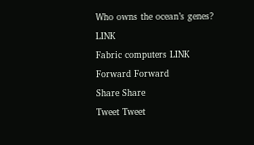Who owns the ocean’s genes? LINK
Fabric computers LINK
Forward Forward
Share Share
Tweet Tweet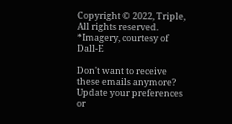Copyright © 2022, Triple, All rights reserved.
*Imagery, courtesy of Dall-E

Don't want to receive these emails anymore?
Update your preferences or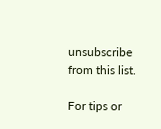unsubscribe from this list.

For tips or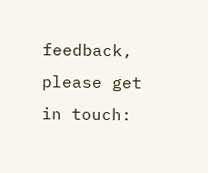feedback, please get in touch: